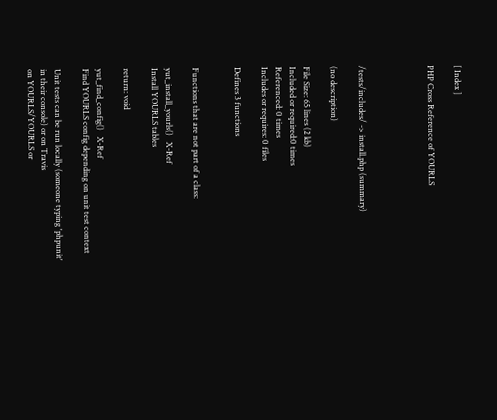[ Index ]

PHP Cross Reference of YOURLS




/tests/includes/ -> install.php (summary)

(no description)

File Size: 65 lines (2 kb)
Included or required:0 times
Referenced: 0 times
Includes or requires: 0 files

Defines 3 functions


Functions that are not part of a class:

yut_install_yourls()   X-Ref
Install YOURLS tables

return: void

yut_find_config()   X-Ref
Find YOURLS config depending on unit test context

Unit tests can be run locally (someone typing 'phpunit' in their console) or on Travis
on YOURLS/YOURLS or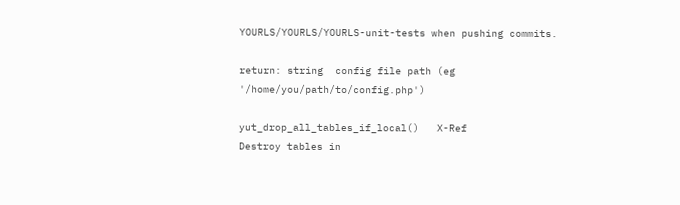YOURLS/YOURLS/YOURLS-unit-tests when pushing commits.

return: string  config file path (eg '/home/you/path/to/config.php')

yut_drop_all_tables_if_local()   X-Ref
Destroy tables in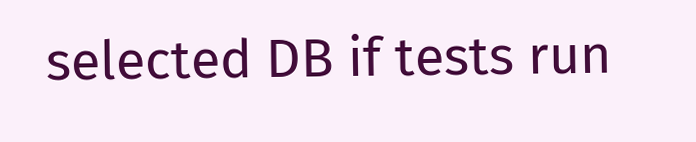selected DB if tests run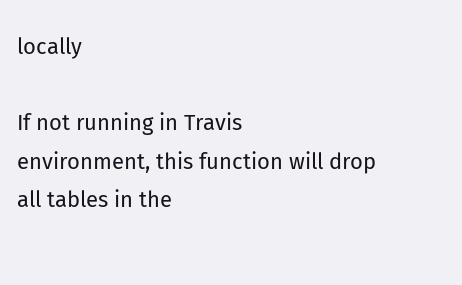locally

If not running in Travis environment, this function will drop all tables in the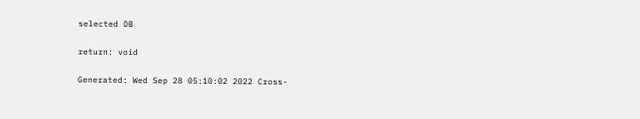selected DB

return: void

Generated: Wed Sep 28 05:10:02 2022 Cross-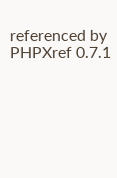referenced by PHPXref 0.7.1